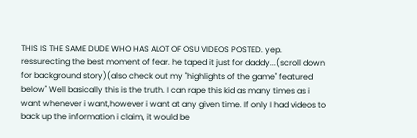THIS IS THE SAME DUDE WHO HAS ALOT OF OSU VIDEOS POSTED. yep. ressurecting the best moment of fear. he taped it just for daddy...(scroll down for background story)(also check out my "highlights of the game" featured below" Well basically this is the truth. I can rape this kid as many times as i want whenever i want,however i want at any given time. If only I had videos to back up the information i claim, it would be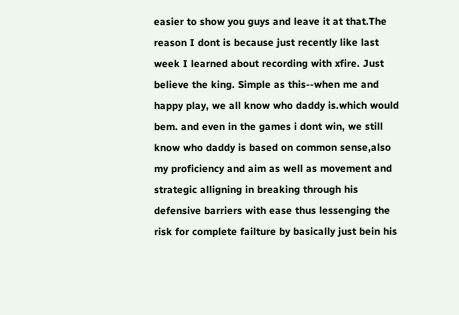easier to show you guys and leave it at that.The reason I dont is because just recently like last week I learned about recording with xfire. Just believe the king. Simple as this--when me and happy play, we all know who daddy is.which would bem. and even in the games i dont win, we still know who daddy is based on common sense,also my proficiency and aim as well as movement and strategic alligning in breaking through his defensive barriers with ease thus lessenging the risk for complete failture by basically just bein his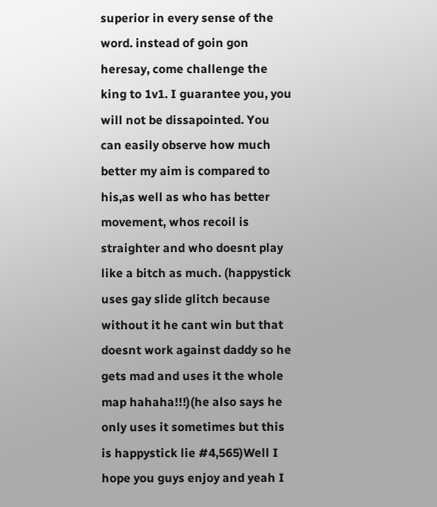superior in every sense of the word. instead of goin gon heresay, come challenge the king to 1v1. I guarantee you, you will not be dissapointed. You can easily observe how much better my aim is compared to his,as well as who has better movement, whos recoil is straighter and who doesnt play like a bitch as much. (happystick uses gay slide glitch because without it he cant win but that doesnt work against daddy so he gets mad and uses it the whole map hahaha!!!)(he also says he only uses it sometimes but this is happystick lie #4,565)Well I hope you guys enjoy and yeah I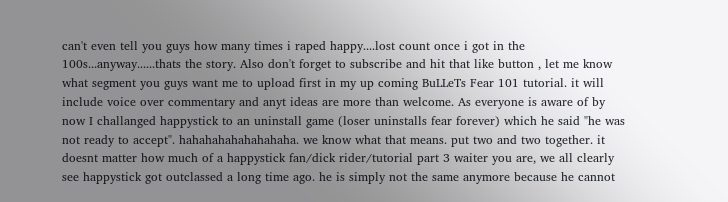can't even tell you guys how many times i raped happy....lost count once i got in the 100s...anyway......thats the story. Also don't forget to subscribe and hit that like button , let me know what segment you guys want me to upload first in my up coming BuLLeTs Fear 101 tutorial. it will include voice over commentary and anyt ideas are more than welcome. As everyone is aware of by now I challanged happystick to an uninstall game (loser uninstalls fear forever) which he said "he was not ready to accept". hahahahahahahahaha. we know what that means. put two and two together. it doesnt matter how much of a happystick fan/dick rider/tutorial part 3 waiter you are, we all clearly see happystick got outclassed a long time ago. he is simply not the same anymore because he cannot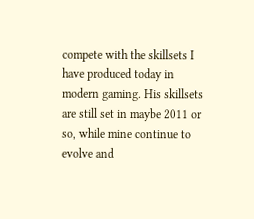compete with the skillsets I have produced today in modern gaming. His skillsets are still set in maybe 2011 or so, while mine continue to evolve and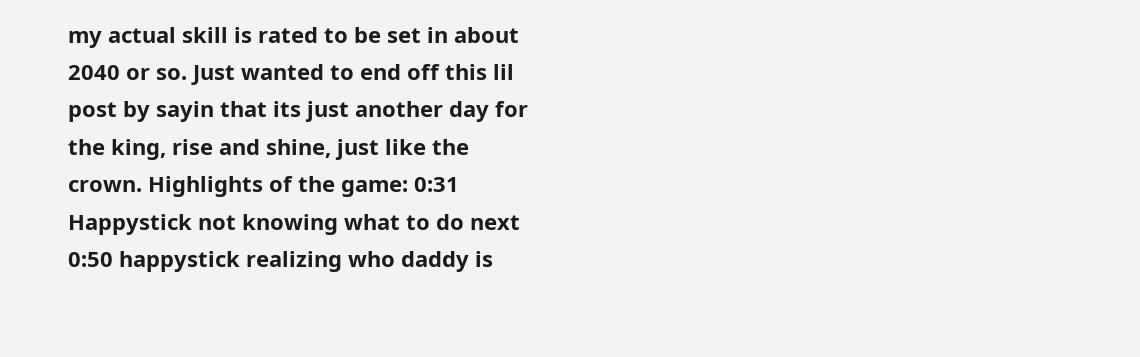my actual skill is rated to be set in about 2040 or so. Just wanted to end off this lil post by sayin that its just another day for the king, rise and shine, just like the crown. Highlights of the game: 0:31 Happystick not knowing what to do next 0:50 happystick realizing who daddy is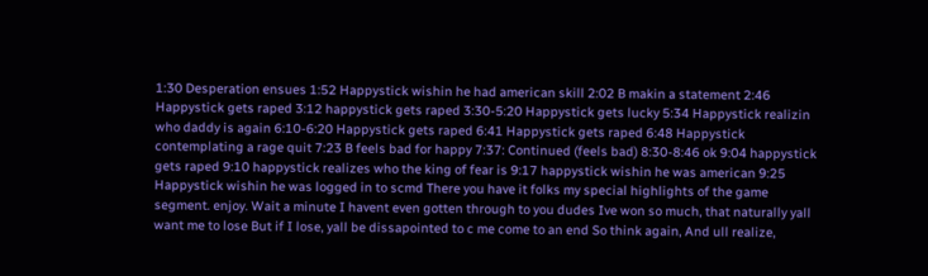1:30 Desperation ensues 1:52 Happystick wishin he had american skill 2:02 B makin a statement 2:46 Happystick gets raped 3:12 happystick gets raped 3:30-5:20 Happystick gets lucky 5:34 Happystick realizin who daddy is again 6:10-6:20 Happystick gets raped 6:41 Happystick gets raped 6:48 Happystick contemplating a rage quit 7:23 B feels bad for happy 7:37: Continued (feels bad) 8:30-8:46 ok 9:04 happystick gets raped 9:10 happystick realizes who the king of fear is 9:17 happystick wishin he was american 9:25 Happystick wishin he was logged in to scmd There you have it folks my special highlights of the game segment. enjoy. Wait a minute I havent even gotten through to you dudes Ive won so much, that naturally yall want me to lose But if I lose, yall be dissapointed to c me come to an end So think again, And ull realize,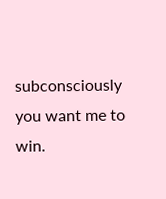subconsciously you want me to win.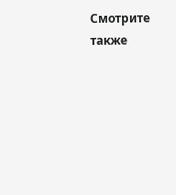Смотрите также